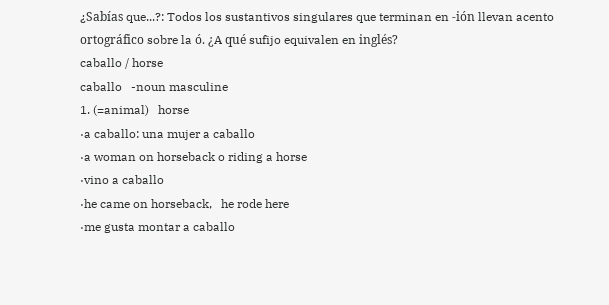¿Sabías que...?: Todos los sustantivos singulares que terminan en -ión llevan acento ortográfico sobre la ó. ¿A qué sufijo equivalen en inglés?
caballo / horse
caballo   -noun masculine
1. (=animal)   horse
·a caballo: una mujer a caballo
·a woman on horseback o riding a horse
·vino a caballo
·he came on horseback,   he rode here
·me gusta montar a caballo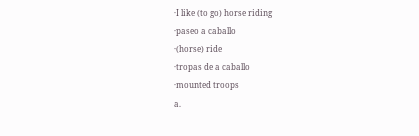·I like (to go) horse riding
·paseo a caballo
·(horse) ride
·tropas de a caballo
·mounted troops
a.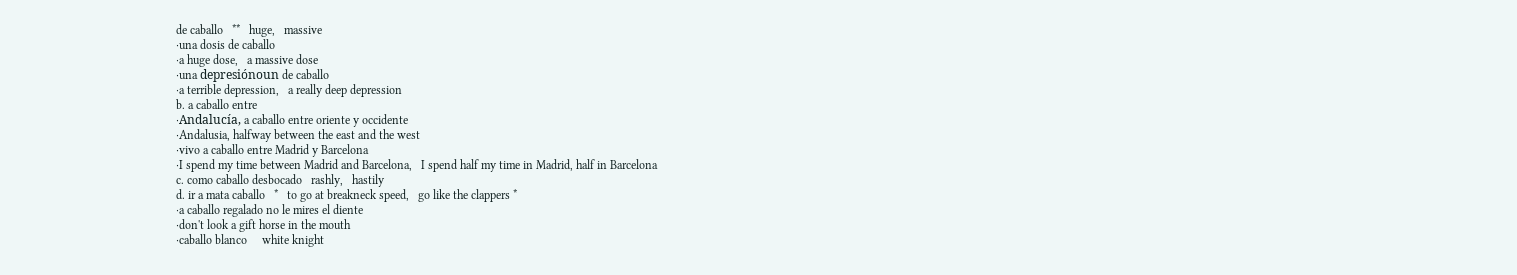de caballo   **   huge,   massive
·una dosis de caballo
·a huge dose,   a massive dose
·una depresiónoun de caballo
·a terrible depression,   a really deep depression
b. a caballo entre
·Andalucía, a caballo entre oriente y occidente
·Andalusia, halfway between the east and the west
·vivo a caballo entre Madrid y Barcelona
·I spend my time between Madrid and Barcelona,   I spend half my time in Madrid, half in Barcelona
c. como caballo desbocado   rashly,   hastily
d. ir a mata caballo   *   to go at breakneck speed,   go like the clappers *
·a caballo regalado no le mires el diente
·don't look a gift horse in the mouth
·caballo blanco     white knight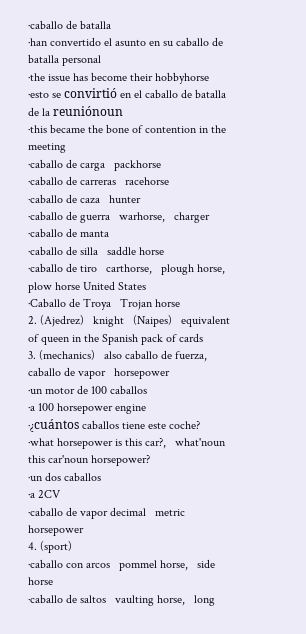·caballo de batalla
·han convertido el asunto en su caballo de batalla personal
·the issue has become their hobbyhorse
·esto se convirtió en el caballo de batalla de la reuniónoun
·this became the bone of contention in the meeting
·caballo de carga   packhorse
·caballo de carreras   racehorse
·caballo de caza   hunter
·caballo de guerra   warhorse,   charger
·caballo de manta
·caballo de silla   saddle horse
·caballo de tiro   carthorse,   plough horse,   plow horse United States
·Caballo de Troya   Trojan horse
2. (Ajedrez)   knight   (Naipes)   equivalent of queen in the Spanish pack of cards
3. (mechanics)   also caballo de fuerza, caballo de vapor   horsepower
·un motor de 100 caballos
·a 100 horsepower engine
·¿cuántos caballos tiene este coche?
·what horsepower is this car?,   what'noun this car'noun horsepower?
·un dos caballos
·a 2CV
·caballo de vapor decimal   metric horsepower
4. (sport)
·caballo con arcos   pommel horse,   side horse
·caballo de saltos   vaulting horse,   long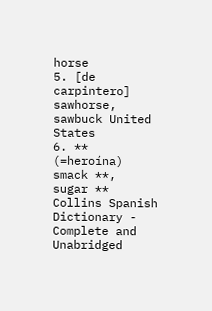horse
5. [de carpintero]   sawhorse,   sawbuck United States
6. **
(=heroína)   smack **,   sugar **
Collins Spanish Dictionary - Complete and Unabridged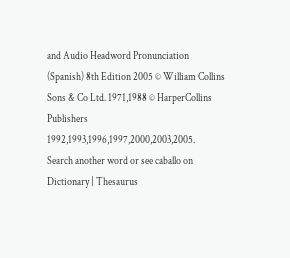and Audio Headword Pronunciation (Spanish) 8th Edition 2005 © William Collins Sons & Co Ltd. 1971,1988 © HarperCollins Publishers 1992,1993,1996,1997,2000,2003,2005.
Search another word or see caballo on Dictionary | Thesaurus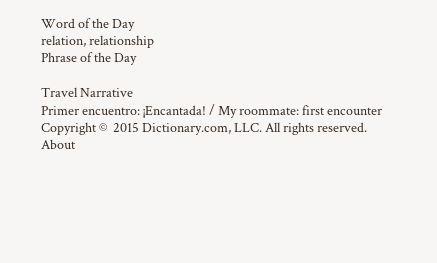Word of the Day
relation, relationship
Phrase of the Day

Travel Narrative
Primer encuentro: ¡Encantada! / My roommate: first encounter
Copyright ©  2015 Dictionary.com, LLC. All rights reserved.
About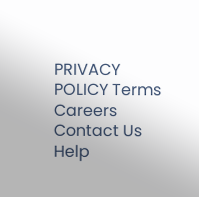PRIVACY POLICY Terms Careers Contact Us Help